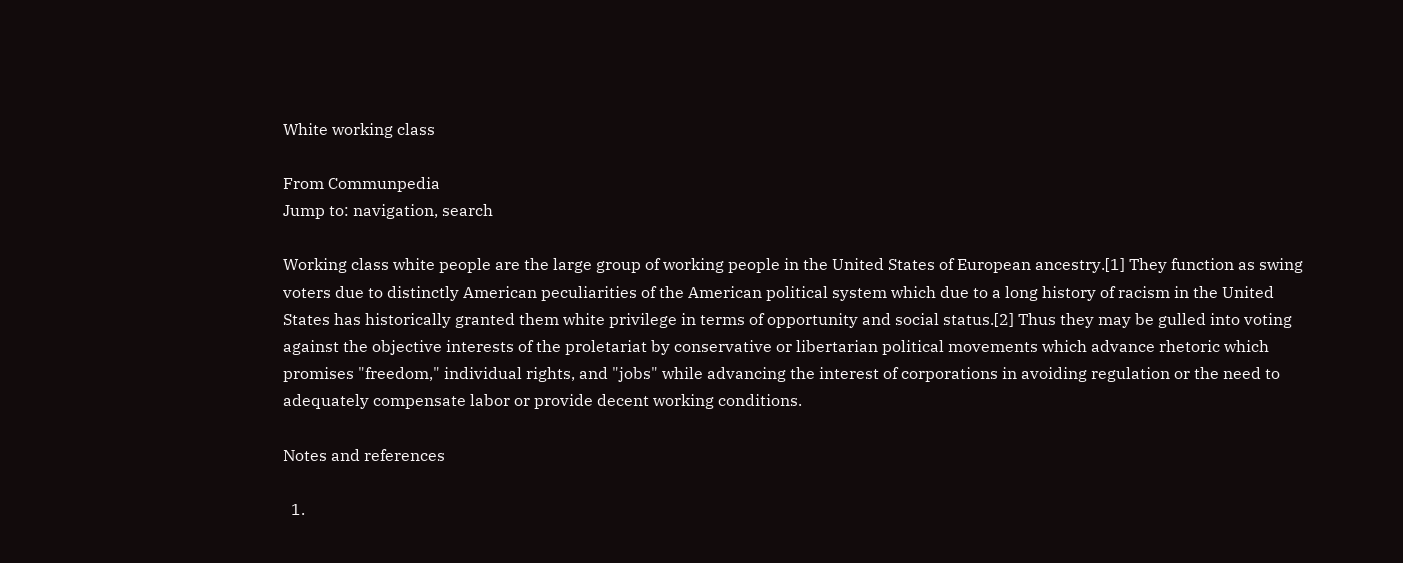White working class

From Communpedia
Jump to: navigation, search

Working class white people are the large group of working people in the United States of European ancestry.[1] They function as swing voters due to distinctly American peculiarities of the American political system which due to a long history of racism in the United States has historically granted them white privilege in terms of opportunity and social status.[2] Thus they may be gulled into voting against the objective interests of the proletariat by conservative or libertarian political movements which advance rhetoric which promises "freedom," individual rights, and "jobs" while advancing the interest of corporations in avoiding regulation or the need to adequately compensate labor or provide decent working conditions.

Notes and references

  1.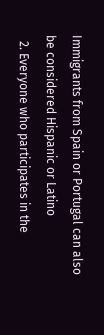Immigrants from Spain or Portugal can also be considered Hispanic or Latino
  2. Everyone who participates in the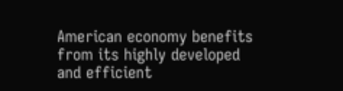American economy benefits from its highly developed and efficient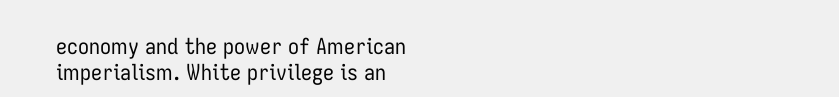economy and the power of American imperialism. White privilege is an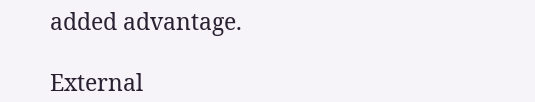added advantage.

External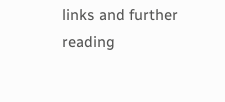links and further reading